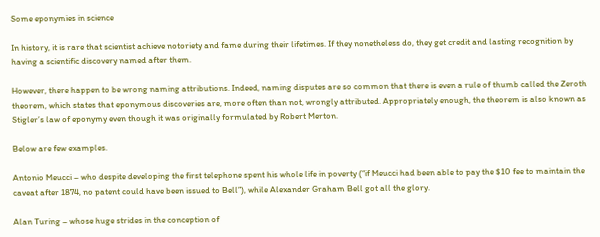Some eponymies in science

In history, it is rare that scientist achieve notoriety and fame during their lifetimes. If they nonetheless do, they get credit and lasting recognition by having a scientific discovery named after them.

However, there happen to be wrong naming attributions. Indeed, naming disputes are so common that there is even a rule of thumb called the Zeroth theorem, which states that eponymous discoveries are, more often than not, wrongly attributed. Appropriately enough, the theorem is also known as Stigler’s law of eponymy even though it was originally formulated by Robert Merton.

Below are few examples.

Antonio Meucci – who despite developing the first telephone spent his whole life in poverty (“if Meucci had been able to pay the $10 fee to maintain the caveat after 1874, no patent could have been issued to Bell”), while Alexander Graham Bell got all the glory.

Alan Turing – whose huge strides in the conception of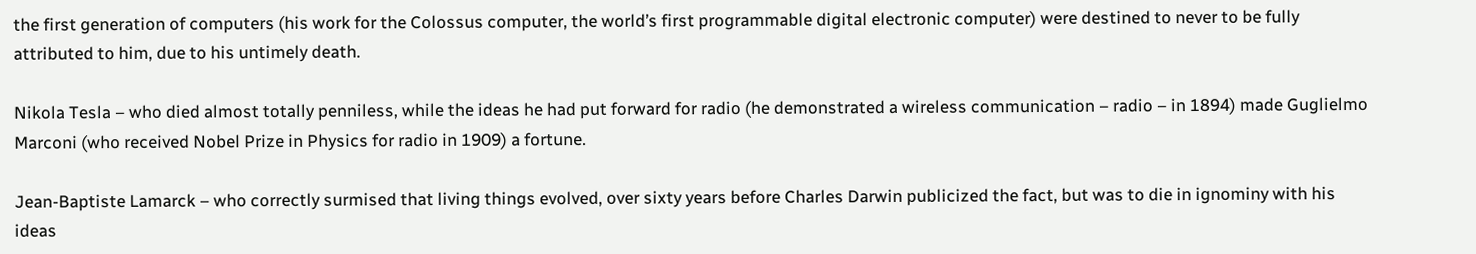the first generation of computers (his work for the Colossus computer, the world’s first programmable digital electronic computer) were destined to never to be fully attributed to him, due to his untimely death.

Nikola Tesla – who died almost totally penniless, while the ideas he had put forward for radio (he demonstrated a wireless communication – radio – in 1894) made Guglielmo Marconi (who received Nobel Prize in Physics for radio in 1909) a fortune.

Jean-Baptiste Lamarck – who correctly surmised that living things evolved, over sixty years before Charles Darwin publicized the fact, but was to die in ignominy with his ideas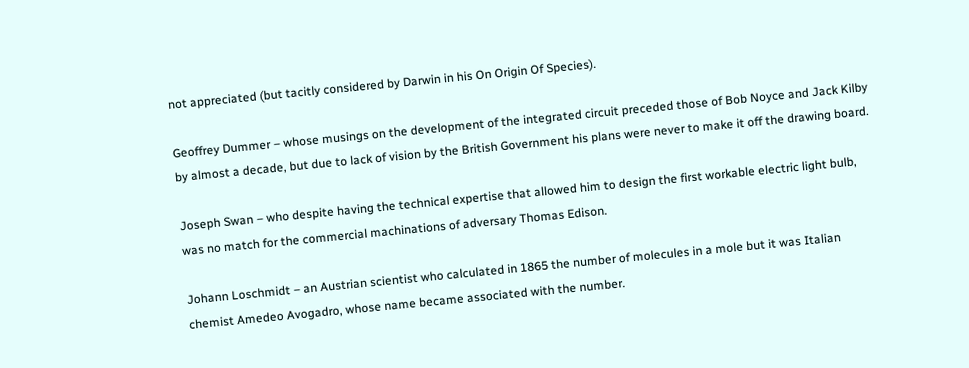not appreciated (but tacitly considered by Darwin in his On Origin Of Species).

Geoffrey Dummer – whose musings on the development of the integrated circuit preceded those of Bob Noyce and Jack Kilby by almost a decade, but due to lack of vision by the British Government his plans were never to make it off the drawing board.

Joseph Swan – who despite having the technical expertise that allowed him to design the first workable electric light bulb, was no match for the commercial machinations of adversary Thomas Edison.

Johann Loschmidt – an Austrian scientist who calculated in 1865 the number of molecules in a mole but it was Italian chemist Amedeo Avogadro, whose name became associated with the number.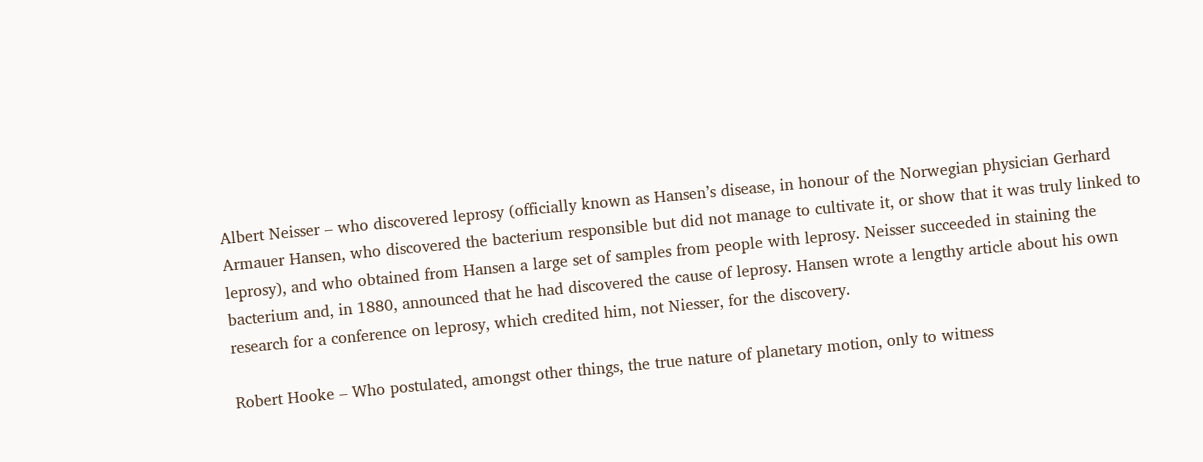Albert Neisser – who discovered leprosy (officially known as Hansen’s disease, in honour of the Norwegian physician Gerhard Armauer Hansen, who discovered the bacterium responsible but did not manage to cultivate it, or show that it was truly linked to leprosy), and who obtained from Hansen a large set of samples from people with leprosy. Neisser succeeded in staining the bacterium and, in 1880, announced that he had discovered the cause of leprosy. Hansen wrote a lengthy article about his own research for a conference on leprosy, which credited him, not Niesser, for the discovery.

Robert Hooke – Who postulated, amongst other things, the true nature of planetary motion, only to witness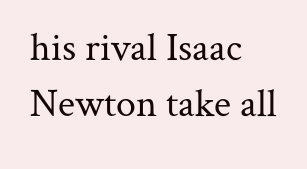his rival Isaac Newton take all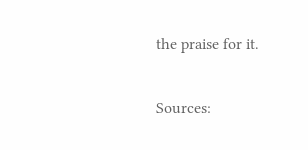the praise for it.

Sources: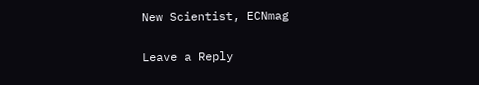New Scientist, ECNmag

Leave a Reply